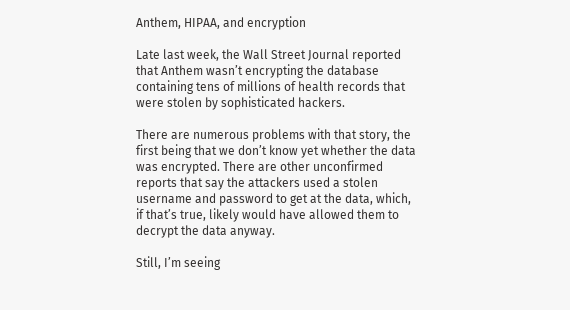Anthem, HIPAA, and encryption

Late last week, the Wall Street Journal reported that Anthem wasn’t encrypting the database containing tens of millions of health records that were stolen by sophisticated hackers.

There are numerous problems with that story, the first being that we don’t know yet whether the data was encrypted. There are other unconfirmed reports that say the attackers used a stolen username and password to get at the data, which, if that’s true, likely would have allowed them to decrypt the data anyway.

Still, I’m seeing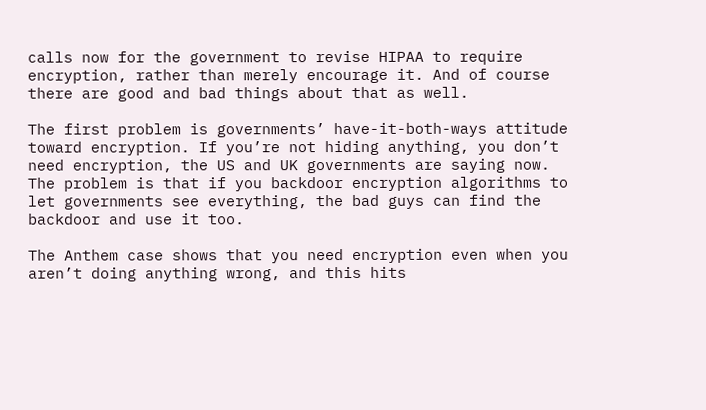calls now for the government to revise HIPAA to require encryption, rather than merely encourage it. And of course there are good and bad things about that as well.

The first problem is governments’ have-it-both-ways attitude toward encryption. If you’re not hiding anything, you don’t need encryption, the US and UK governments are saying now. The problem is that if you backdoor encryption algorithms to let governments see everything, the bad guys can find the backdoor and use it too.

The Anthem case shows that you need encryption even when you aren’t doing anything wrong, and this hits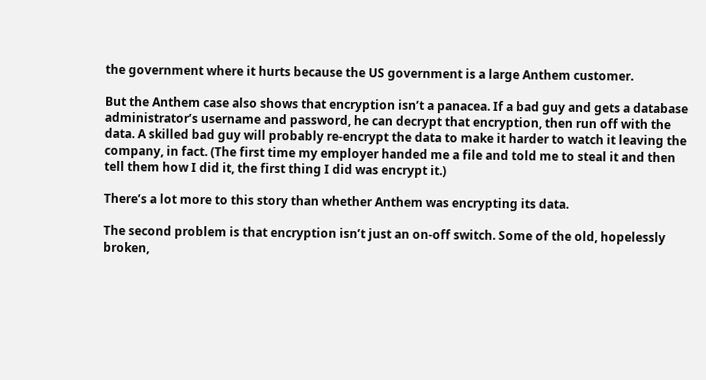the government where it hurts because the US government is a large Anthem customer.

But the Anthem case also shows that encryption isn’t a panacea. If a bad guy and gets a database administrator’s username and password, he can decrypt that encryption, then run off with the data. A skilled bad guy will probably re-encrypt the data to make it harder to watch it leaving the company, in fact. (The first time my employer handed me a file and told me to steal it and then tell them how I did it, the first thing I did was encrypt it.)

There’s a lot more to this story than whether Anthem was encrypting its data.

The second problem is that encryption isn’t just an on-off switch. Some of the old, hopelessly broken,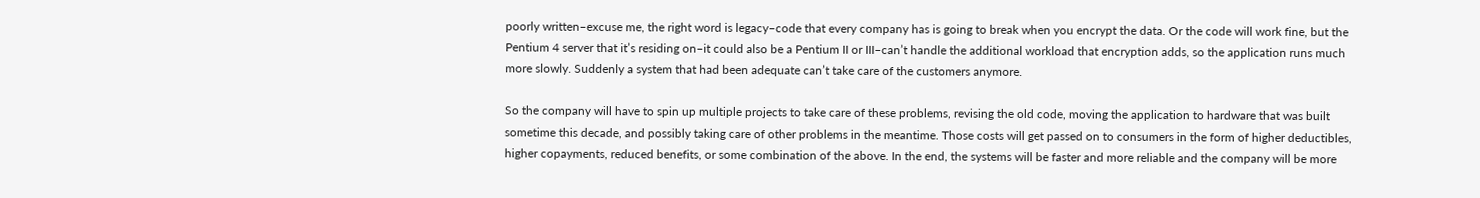poorly written–excuse me, the right word is legacy–code that every company has is going to break when you encrypt the data. Or the code will work fine, but the Pentium 4 server that it’s residing on–it could also be a Pentium II or III–can’t handle the additional workload that encryption adds, so the application runs much more slowly. Suddenly a system that had been adequate can’t take care of the customers anymore.

So the company will have to spin up multiple projects to take care of these problems, revising the old code, moving the application to hardware that was built sometime this decade, and possibly taking care of other problems in the meantime. Those costs will get passed on to consumers in the form of higher deductibles, higher copayments, reduced benefits, or some combination of the above. In the end, the systems will be faster and more reliable and the company will be more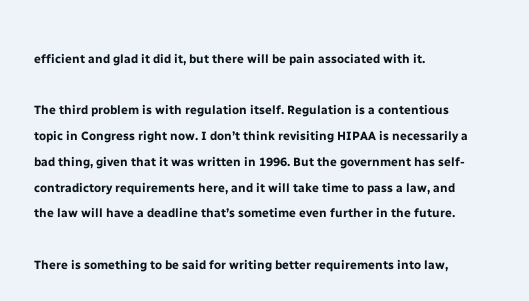efficient and glad it did it, but there will be pain associated with it.

The third problem is with regulation itself. Regulation is a contentious topic in Congress right now. I don’t think revisiting HIPAA is necessarily a bad thing, given that it was written in 1996. But the government has self-contradictory requirements here, and it will take time to pass a law, and the law will have a deadline that’s sometime even further in the future.

There is something to be said for writing better requirements into law,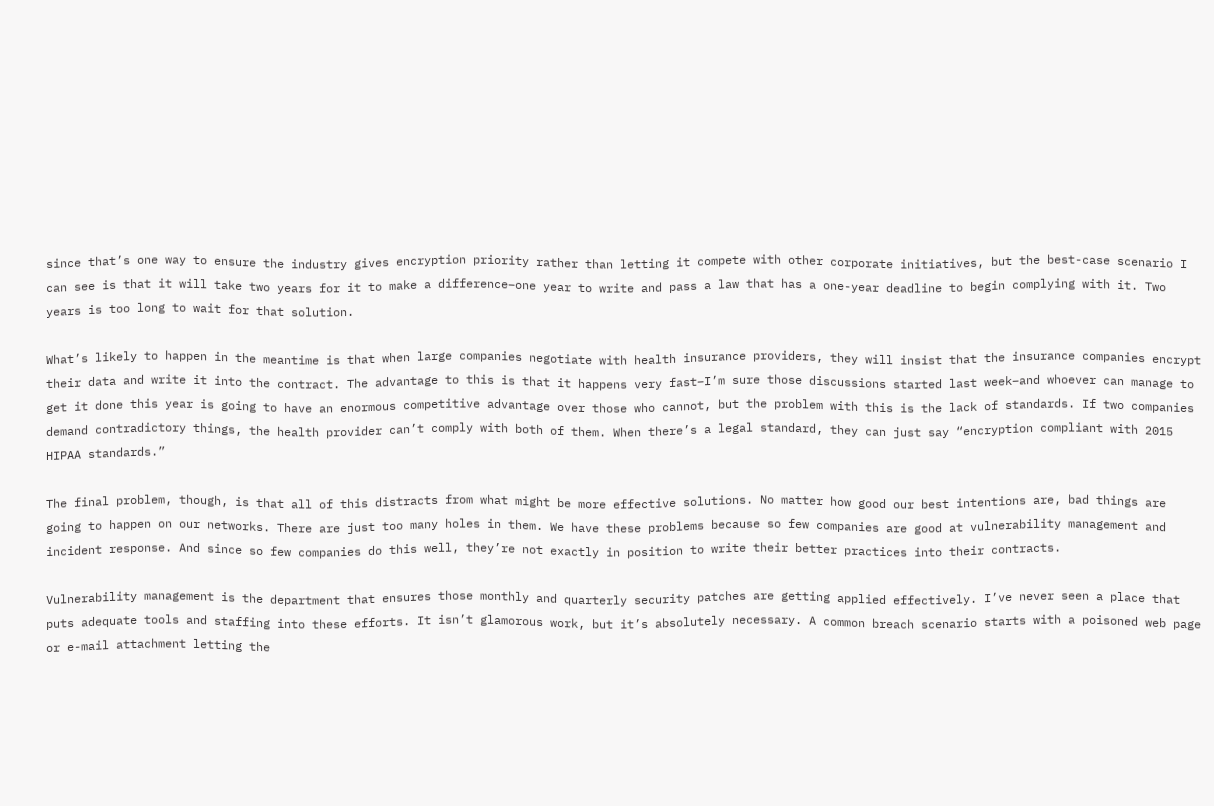since that’s one way to ensure the industry gives encryption priority rather than letting it compete with other corporate initiatives, but the best-case scenario I can see is that it will take two years for it to make a difference–one year to write and pass a law that has a one-year deadline to begin complying with it. Two years is too long to wait for that solution.

What’s likely to happen in the meantime is that when large companies negotiate with health insurance providers, they will insist that the insurance companies encrypt their data and write it into the contract. The advantage to this is that it happens very fast–I’m sure those discussions started last week–and whoever can manage to get it done this year is going to have an enormous competitive advantage over those who cannot, but the problem with this is the lack of standards. If two companies demand contradictory things, the health provider can’t comply with both of them. When there’s a legal standard, they can just say “encryption compliant with 2015 HIPAA standards.”

The final problem, though, is that all of this distracts from what might be more effective solutions. No matter how good our best intentions are, bad things are going to happen on our networks. There are just too many holes in them. We have these problems because so few companies are good at vulnerability management and incident response. And since so few companies do this well, they’re not exactly in position to write their better practices into their contracts.

Vulnerability management is the department that ensures those monthly and quarterly security patches are getting applied effectively. I’ve never seen a place that puts adequate tools and staffing into these efforts. It isn’t glamorous work, but it’s absolutely necessary. A common breach scenario starts with a poisoned web page or e-mail attachment letting the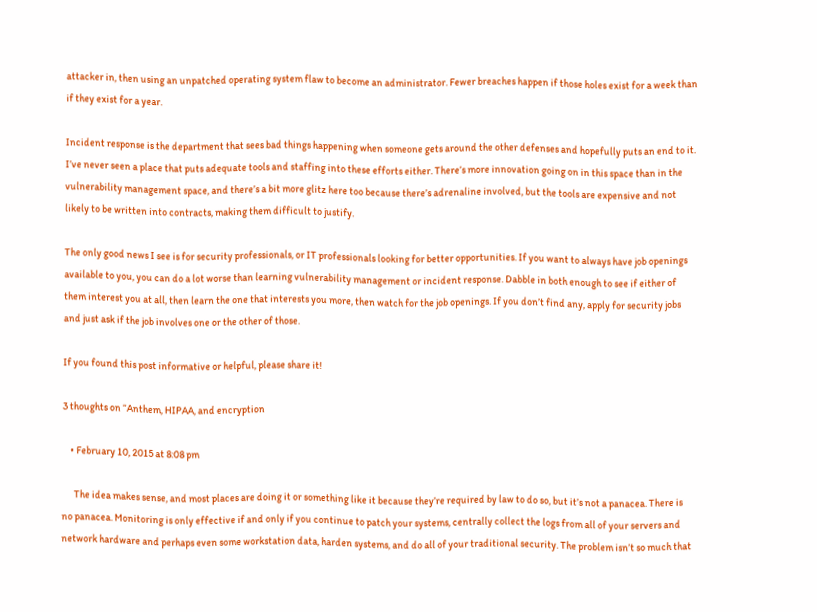attacker in, then using an unpatched operating system flaw to become an administrator. Fewer breaches happen if those holes exist for a week than if they exist for a year.

Incident response is the department that sees bad things happening when someone gets around the other defenses and hopefully puts an end to it. I’ve never seen a place that puts adequate tools and staffing into these efforts either. There’s more innovation going on in this space than in the vulnerability management space, and there’s a bit more glitz here too because there’s adrenaline involved, but the tools are expensive and not likely to be written into contracts, making them difficult to justify.

The only good news I see is for security professionals, or IT professionals looking for better opportunities. If you want to always have job openings available to you, you can do a lot worse than learning vulnerability management or incident response. Dabble in both enough to see if either of them interest you at all, then learn the one that interests you more, then watch for the job openings. If you don’t find any, apply for security jobs and just ask if the job involves one or the other of those.

If you found this post informative or helpful, please share it!

3 thoughts on “Anthem, HIPAA, and encryption

    • February 10, 2015 at 8:08 pm

      The idea makes sense, and most places are doing it or something like it because they’re required by law to do so, but it’s not a panacea. There is no panacea. Monitoring is only effective if and only if you continue to patch your systems, centrally collect the logs from all of your servers and network hardware and perhaps even some workstation data, harden systems, and do all of your traditional security. The problem isn’t so much that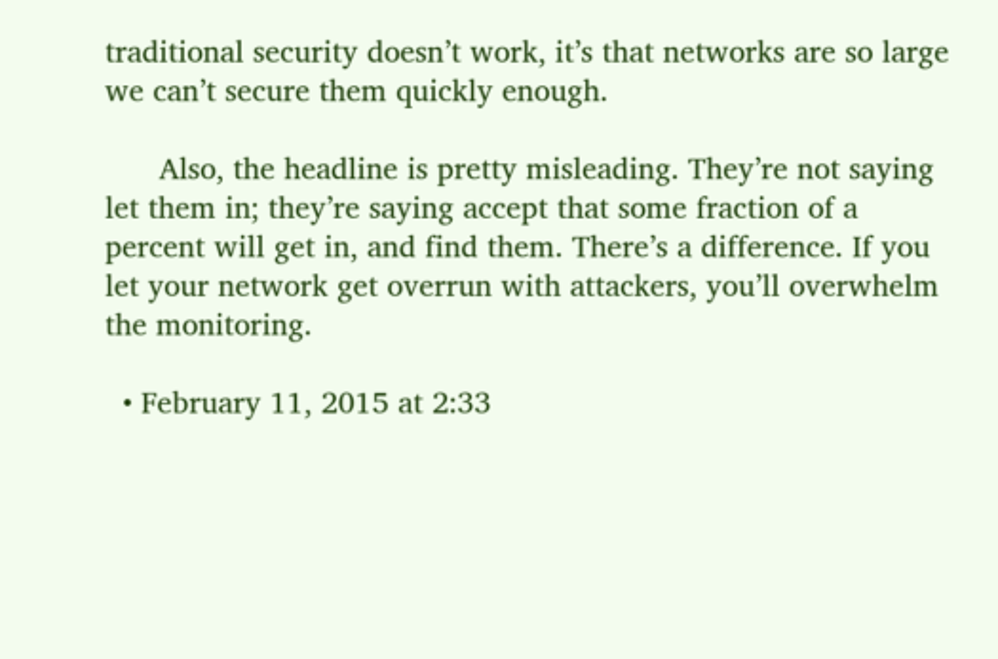traditional security doesn’t work, it’s that networks are so large we can’t secure them quickly enough.

      Also, the headline is pretty misleading. They’re not saying let them in; they’re saying accept that some fraction of a percent will get in, and find them. There’s a difference. If you let your network get overrun with attackers, you’ll overwhelm the monitoring.

  • February 11, 2015 at 2:33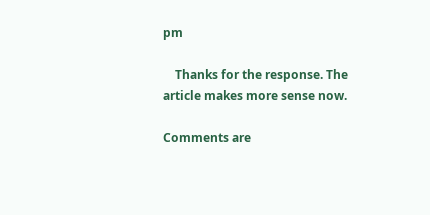pm

    Thanks for the response. The article makes more sense now.

Comments are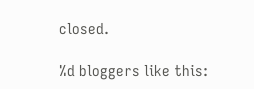closed.

%d bloggers like this: